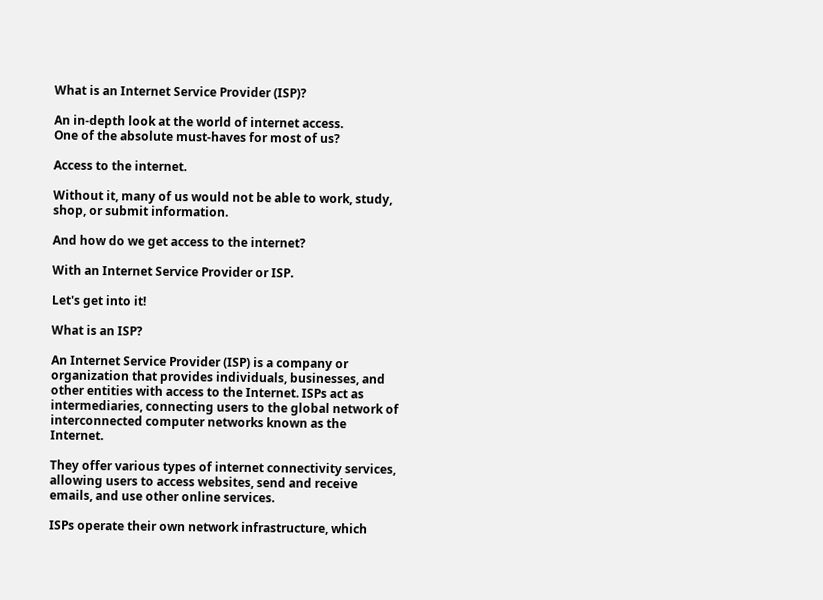What is an Internet Service Provider (ISP)?

An in-depth look at the world of internet access.
One of the absolute must-haves for most of us?

Access to the internet.

Without it, many of us would not be able to work, study, shop, or submit information.

And how do we get access to the internet?

With an Internet Service Provider or ISP.

Let's get into it!

What is an ISP?

An Internet Service Provider (ISP) is a company or organization that provides individuals, businesses, and other entities with access to the Internet. ISPs act as intermediaries, connecting users to the global network of interconnected computer networks known as the Internet.

They offer various types of internet connectivity services, allowing users to access websites, send and receive emails, and use other online services.

ISPs operate their own network infrastructure, which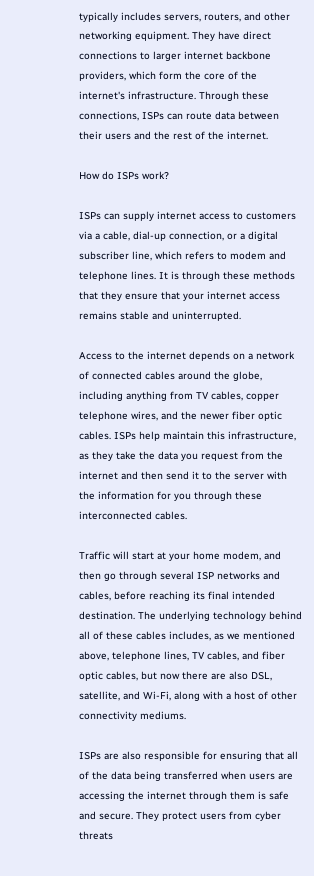typically includes servers, routers, and other networking equipment. They have direct connections to larger internet backbone providers, which form the core of the internet's infrastructure. Through these connections, ISPs can route data between their users and the rest of the internet.

How do ISPs work?

ISPs can supply internet access to customers via a cable, dial-up connection, or a digital subscriber line, which refers to modem and telephone lines. It is through these methods that they ensure that your internet access remains stable and uninterrupted.

Access to the internet depends on a network of connected cables around the globe, including anything from TV cables, copper telephone wires, and the newer fiber optic cables. ISPs help maintain this infrastructure, as they take the data you request from the internet and then send it to the server with the information for you through these interconnected cables.

Traffic will start at your home modem, and then go through several ISP networks and cables, before reaching its final intended destination. The underlying technology behind all of these cables includes, as we mentioned above, telephone lines, TV cables, and fiber optic cables, but now there are also DSL, satellite, and Wi-Fi, along with a host of other connectivity mediums.

ISPs are also responsible for ensuring that all of the data being transferred when users are accessing the internet through them is safe and secure. They protect users from cyber threats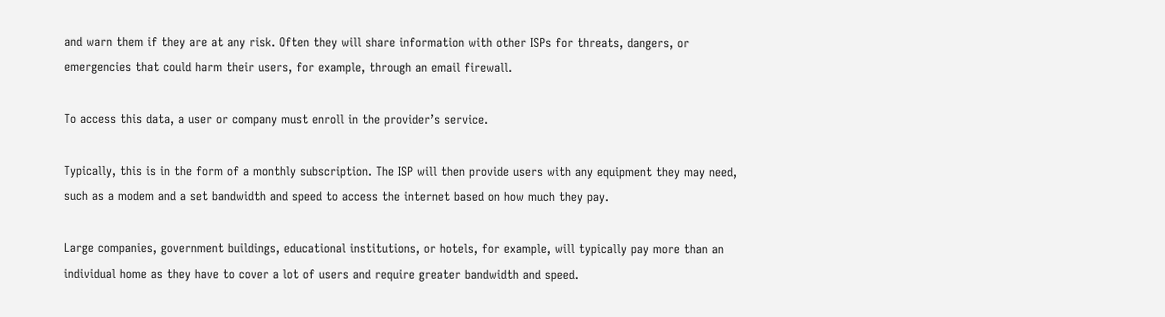and warn them if they are at any risk. Often they will share information with other ISPs for threats, dangers, or emergencies that could harm their users, for example, through an email firewall.

To access this data, a user or company must enroll in the provider’s service.

Typically, this is in the form of a monthly subscription. The ISP will then provide users with any equipment they may need, such as a modem and a set bandwidth and speed to access the internet based on how much they pay.

Large companies, government buildings, educational institutions, or hotels, for example, will typically pay more than an individual home as they have to cover a lot of users and require greater bandwidth and speed.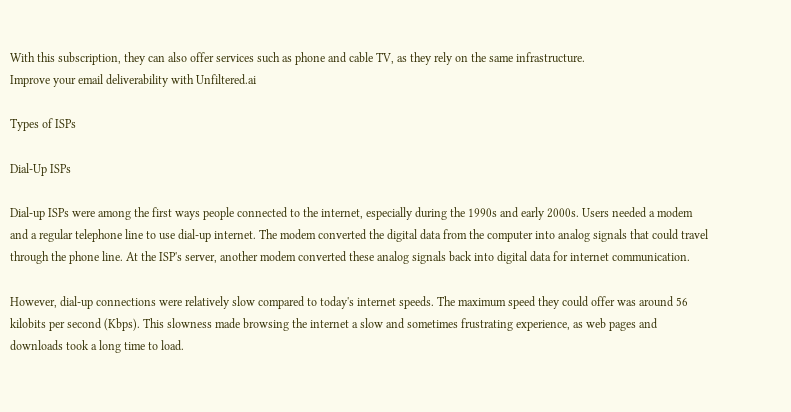With this subscription, they can also offer services such as phone and cable TV, as they rely on the same infrastructure.
Improve your email deliverability with Unfiltered.ai

Types of ISPs

Dial-Up ISPs

Dial-up ISPs were among the first ways people connected to the internet, especially during the 1990s and early 2000s. Users needed a modem and a regular telephone line to use dial-up internet. The modem converted the digital data from the computer into analog signals that could travel through the phone line. At the ISP's server, another modem converted these analog signals back into digital data for internet communication.

However, dial-up connections were relatively slow compared to today's internet speeds. The maximum speed they could offer was around 56 kilobits per second (Kbps). This slowness made browsing the internet a slow and sometimes frustrating experience, as web pages and downloads took a long time to load.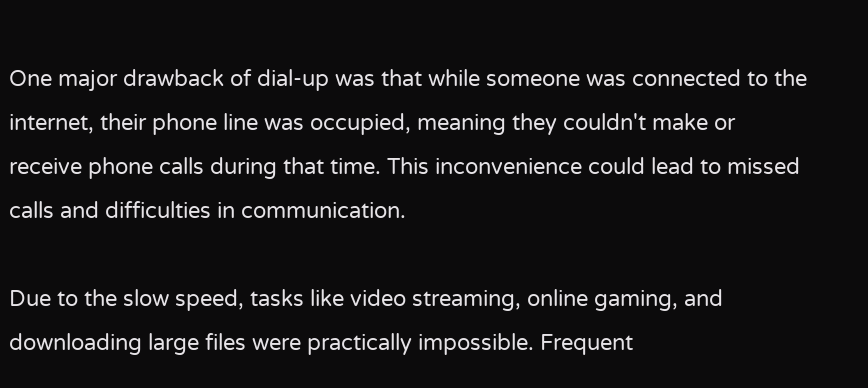One major drawback of dial-up was that while someone was connected to the internet, their phone line was occupied, meaning they couldn't make or receive phone calls during that time. This inconvenience could lead to missed calls and difficulties in communication.

Due to the slow speed, tasks like video streaming, online gaming, and downloading large files were practically impossible. Frequent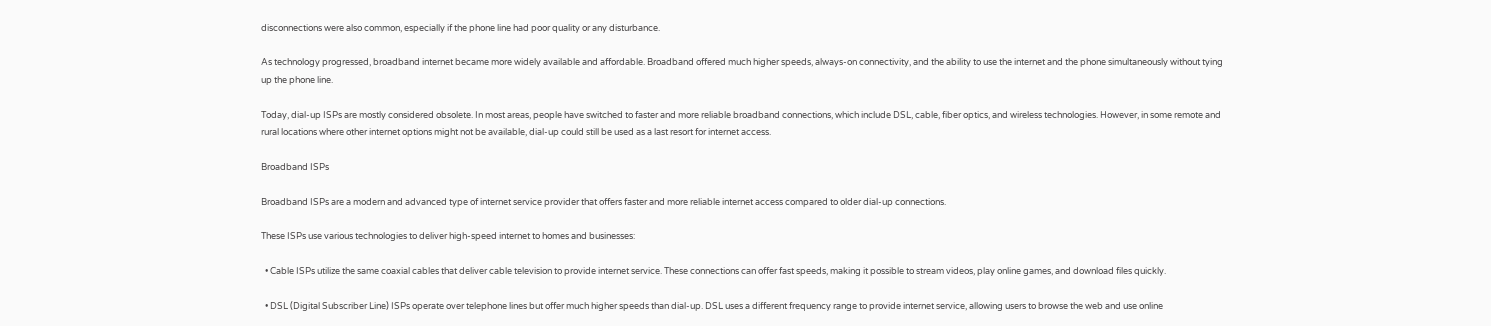disconnections were also common, especially if the phone line had poor quality or any disturbance.

As technology progressed, broadband internet became more widely available and affordable. Broadband offered much higher speeds, always-on connectivity, and the ability to use the internet and the phone simultaneously without tying up the phone line.

Today, dial-up ISPs are mostly considered obsolete. In most areas, people have switched to faster and more reliable broadband connections, which include DSL, cable, fiber optics, and wireless technologies. However, in some remote and rural locations where other internet options might not be available, dial-up could still be used as a last resort for internet access.

Broadband ISPs

Broadband ISPs are a modern and advanced type of internet service provider that offers faster and more reliable internet access compared to older dial-up connections.

These ISPs use various technologies to deliver high-speed internet to homes and businesses:

  • Cable ISPs utilize the same coaxial cables that deliver cable television to provide internet service. These connections can offer fast speeds, making it possible to stream videos, play online games, and download files quickly.

  • DSL (Digital Subscriber Line) ISPs operate over telephone lines but offer much higher speeds than dial-up. DSL uses a different frequency range to provide internet service, allowing users to browse the web and use online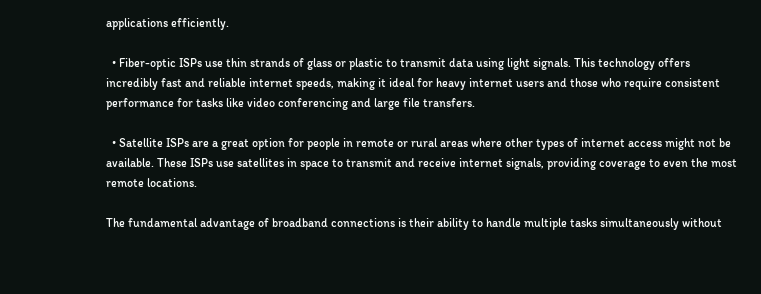applications efficiently.

  • Fiber-optic ISPs use thin strands of glass or plastic to transmit data using light signals. This technology offers incredibly fast and reliable internet speeds, making it ideal for heavy internet users and those who require consistent performance for tasks like video conferencing and large file transfers.

  • Satellite ISPs are a great option for people in remote or rural areas where other types of internet access might not be available. These ISPs use satellites in space to transmit and receive internet signals, providing coverage to even the most remote locations.

The fundamental advantage of broadband connections is their ability to handle multiple tasks simultaneously without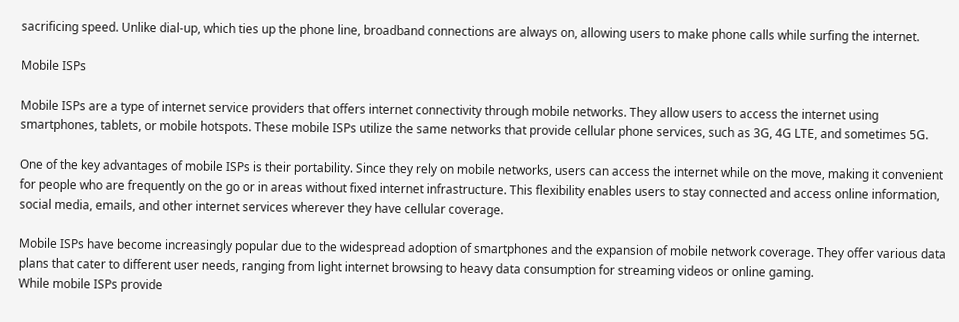sacrificing speed. Unlike dial-up, which ties up the phone line, broadband connections are always on, allowing users to make phone calls while surfing the internet.

Mobile ISPs

Mobile ISPs are a type of internet service providers that offers internet connectivity through mobile networks. They allow users to access the internet using smartphones, tablets, or mobile hotspots. These mobile ISPs utilize the same networks that provide cellular phone services, such as 3G, 4G LTE, and sometimes 5G.

One of the key advantages of mobile ISPs is their portability. Since they rely on mobile networks, users can access the internet while on the move, making it convenient for people who are frequently on the go or in areas without fixed internet infrastructure. This flexibility enables users to stay connected and access online information, social media, emails, and other internet services wherever they have cellular coverage.

Mobile ISPs have become increasingly popular due to the widespread adoption of smartphones and the expansion of mobile network coverage. They offer various data plans that cater to different user needs, ranging from light internet browsing to heavy data consumption for streaming videos or online gaming.
While mobile ISPs provide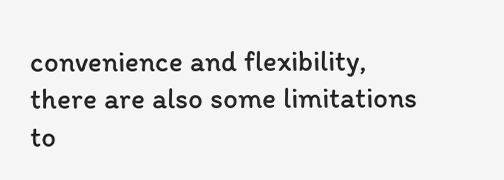convenience and flexibility, there are also some limitations to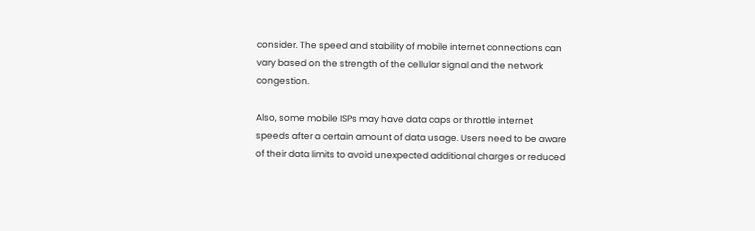consider. The speed and stability of mobile internet connections can vary based on the strength of the cellular signal and the network congestion.

Also, some mobile ISPs may have data caps or throttle internet speeds after a certain amount of data usage. Users need to be aware of their data limits to avoid unexpected additional charges or reduced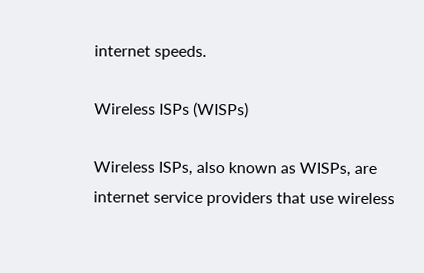internet speeds.

Wireless ISPs (WISPs)

Wireless ISPs, also known as WISPs, are internet service providers that use wireless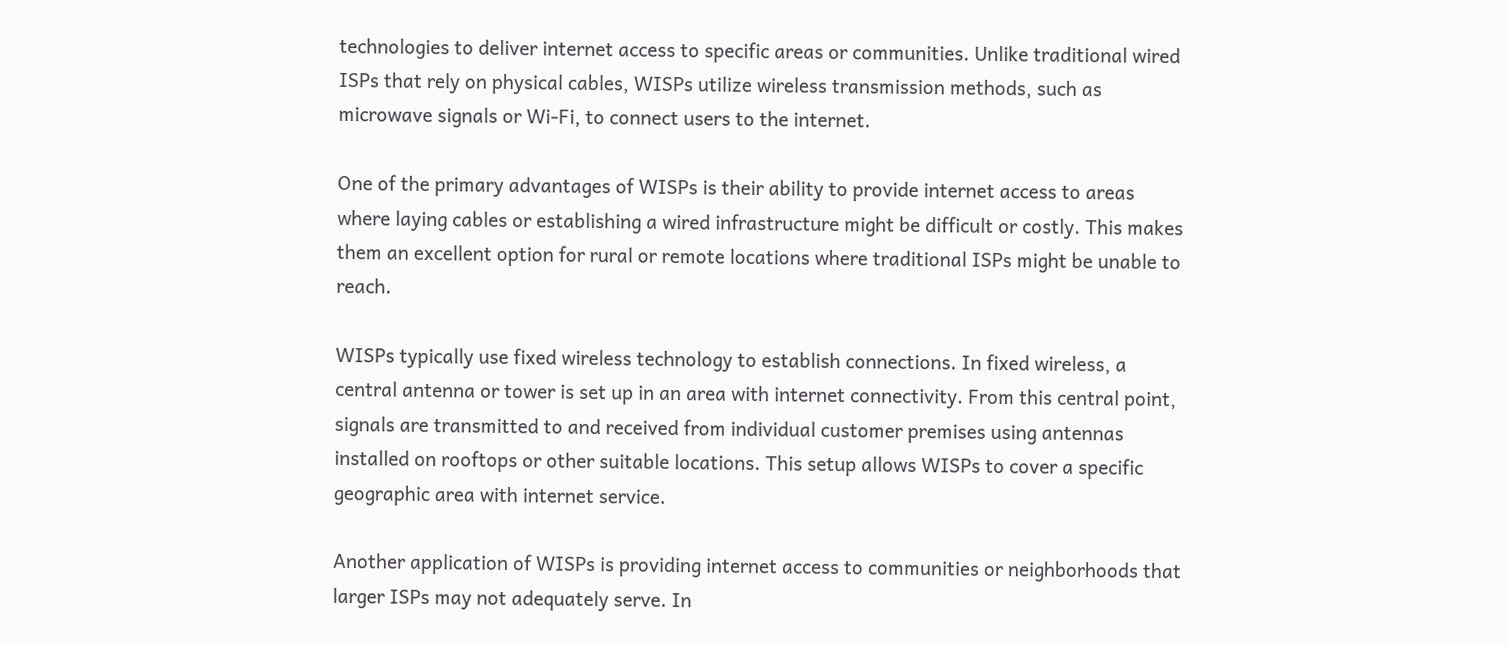technologies to deliver internet access to specific areas or communities. Unlike traditional wired ISPs that rely on physical cables, WISPs utilize wireless transmission methods, such as microwave signals or Wi-Fi, to connect users to the internet.

One of the primary advantages of WISPs is their ability to provide internet access to areas where laying cables or establishing a wired infrastructure might be difficult or costly. This makes them an excellent option for rural or remote locations where traditional ISPs might be unable to reach.

WISPs typically use fixed wireless technology to establish connections. In fixed wireless, a central antenna or tower is set up in an area with internet connectivity. From this central point, signals are transmitted to and received from individual customer premises using antennas installed on rooftops or other suitable locations. This setup allows WISPs to cover a specific geographic area with internet service.

Another application of WISPs is providing internet access to communities or neighborhoods that larger ISPs may not adequately serve. In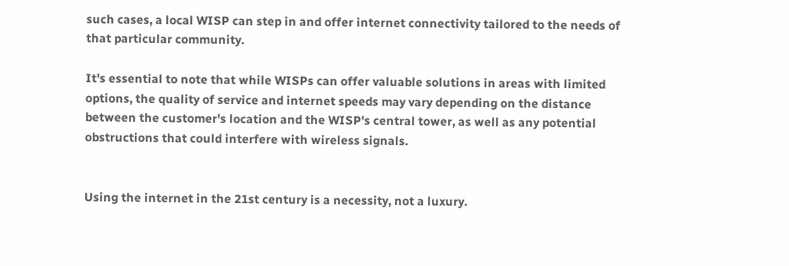such cases, a local WISP can step in and offer internet connectivity tailored to the needs of that particular community.

It's essential to note that while WISPs can offer valuable solutions in areas with limited options, the quality of service and internet speeds may vary depending on the distance between the customer's location and the WISP's central tower, as well as any potential obstructions that could interfere with wireless signals.


Using the internet in the 21st century is a necessity, not a luxury.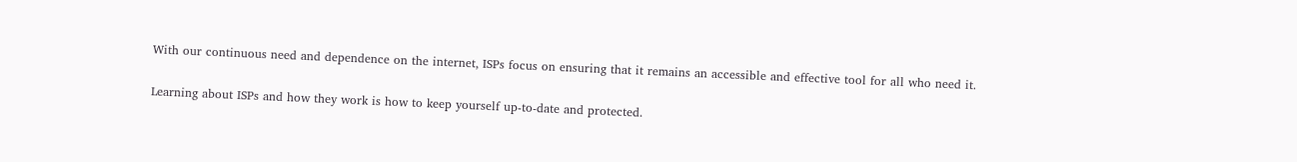With our continuous need and dependence on the internet, ISPs focus on ensuring that it remains an accessible and effective tool for all who need it.

Learning about ISPs and how they work is how to keep yourself up-to-date and protected.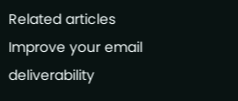Related articles
Improve your email deliverability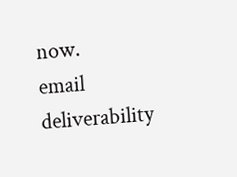now.
email deliverability